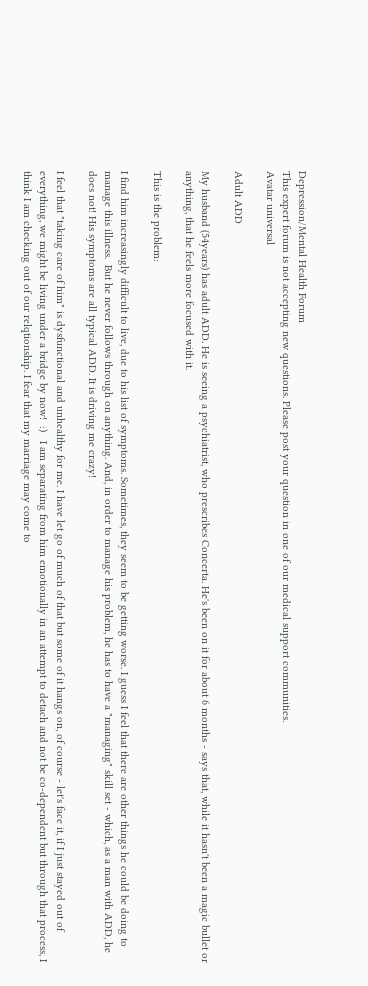Depression/Mental Health Forum
This expert forum is not accepting new questions. Please post your question in one of our medical support communities.
Avatar universal

Adult ADD

My husband (54years) has adult ADD. He is seeing a psychiatrist, who prescribes Concerta. He's been on it for about 6 months - says that, while it hasn't been a magic bullet or anything, that he feels more focused with it.

This is the problem:

I find him increasingly difficult to live, due to his list of symptoms. Sometimes, they seem to be getting worse. I guess I feel that there are other things he could be doing to manage this illness.  But he never follows through on anything. And, in order to manage his problem, he has to have a "managing" skill set - which, as a man with ADD, he does not! His symptoms are all typical ADD. It is driving me crazy!

I feel that "taking care of him" is dysfunctional and unhealthy for me. I have let go of much of that but some of it hangs on, of course - let's face it, if I just stayed out of everything, we might be living under a bridge by now!  :)   I am separating from him emotionally in an attempt to detach and not be co-dependent but through that process, I think I am checking out of our relqtionship. I fear that my marriage may come to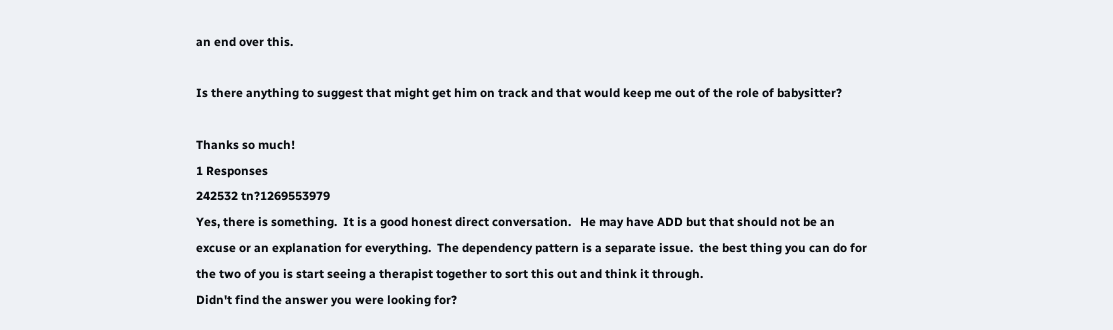an end over this.

Is there anything to suggest that might get him on track and that would keep me out of the role of babysitter?

Thanks so much!
1 Responses
242532 tn?1269553979
Yes, there is something.  It is a good honest direct conversation.   He may have ADD but that should not be an excuse or an explanation for everything.  The dependency pattern is a separate issue.  the best thing you can do for the two of you is start seeing a therapist together to sort this out and think it through.
Didn't find the answer you were looking for?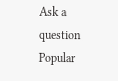Ask a question
Popular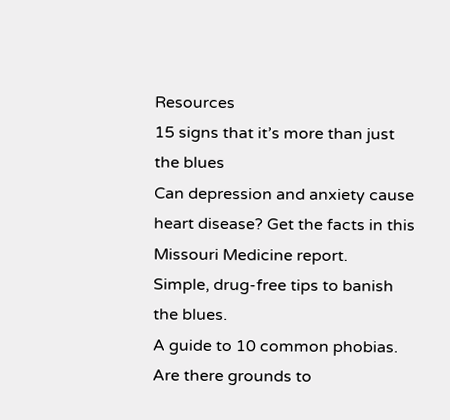Resources
15 signs that it’s more than just the blues
Can depression and anxiety cause heart disease? Get the facts in this Missouri Medicine report.
Simple, drug-free tips to banish the blues.
A guide to 10 common phobias.
Are there grounds to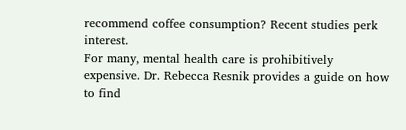recommend coffee consumption? Recent studies perk interest.
For many, mental health care is prohibitively expensive. Dr. Rebecca Resnik provides a guide on how to find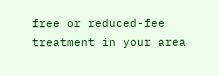free or reduced-fee treatment in your area